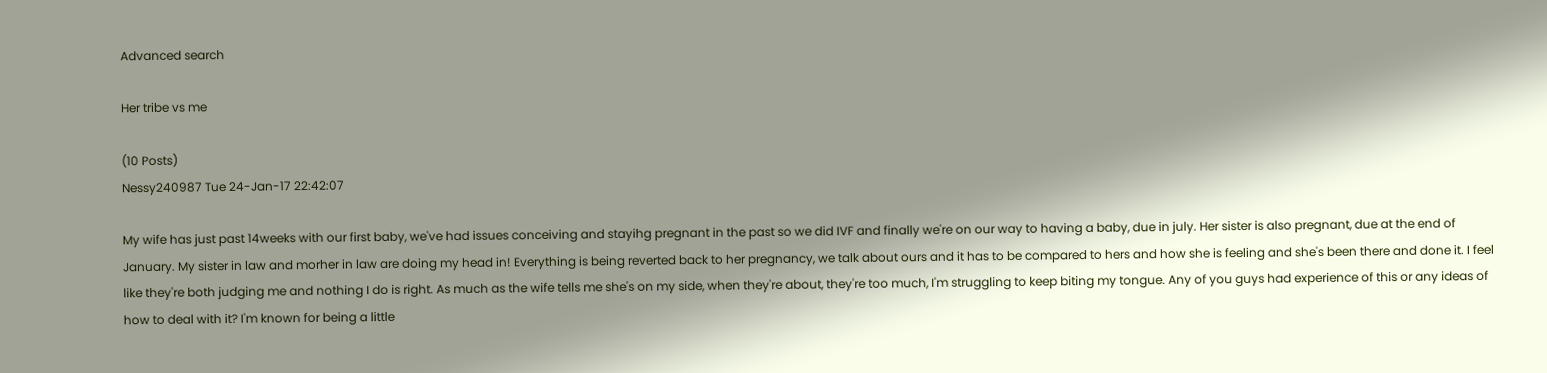Advanced search

Her tribe vs me

(10 Posts)
Nessy240987 Tue 24-Jan-17 22:42:07

My wife has just past 14weeks with our first baby, we've had issues conceiving and stayihg pregnant in the past so we did IVF and finally we're on our way to having a baby, due in july. Her sister is also pregnant, due at the end of January. My sister in law and morher in law are doing my head in! Everything is being reverted back to her pregnancy, we talk about ours and it has to be compared to hers and how she is feeling and she's been there and done it. I feel like they're both judging me and nothing I do is right. As much as the wife tells me she's on my side, when they're about, they're too much, I'm struggling to keep biting my tongue. Any of you guys had experience of this or any ideas of how to deal with it? I'm known for being a little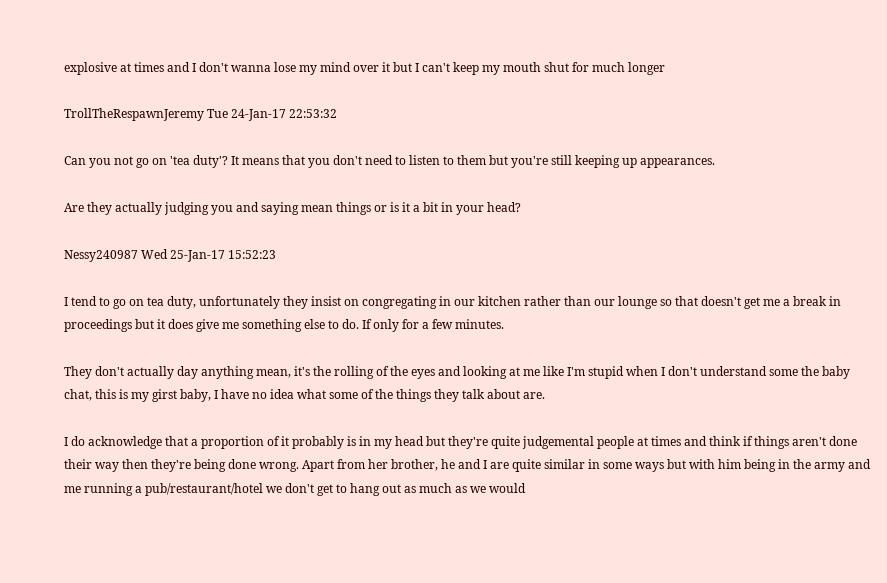explosive at times and I don't wanna lose my mind over it but I can't keep my mouth shut for much longer

TrollTheRespawnJeremy Tue 24-Jan-17 22:53:32

Can you not go on 'tea duty'? It means that you don't need to listen to them but you're still keeping up appearances.

Are they actually judging you and saying mean things or is it a bit in your head?

Nessy240987 Wed 25-Jan-17 15:52:23

I tend to go on tea duty, unfortunately they insist on congregating in our kitchen rather than our lounge so that doesn't get me a break in proceedings but it does give me something else to do. If only for a few minutes.

They don't actually day anything mean, it's the rolling of the eyes and looking at me like I'm stupid when I don't understand some the baby chat, this is my girst baby, I have no idea what some of the things they talk about are.

I do acknowledge that a proportion of it probably is in my head but they're quite judgemental people at times and think if things aren't done their way then they're being done wrong. Apart from her brother, he and I are quite similar in some ways but with him being in the army and me running a pub/restaurant/hotel we don't get to hang out as much as we would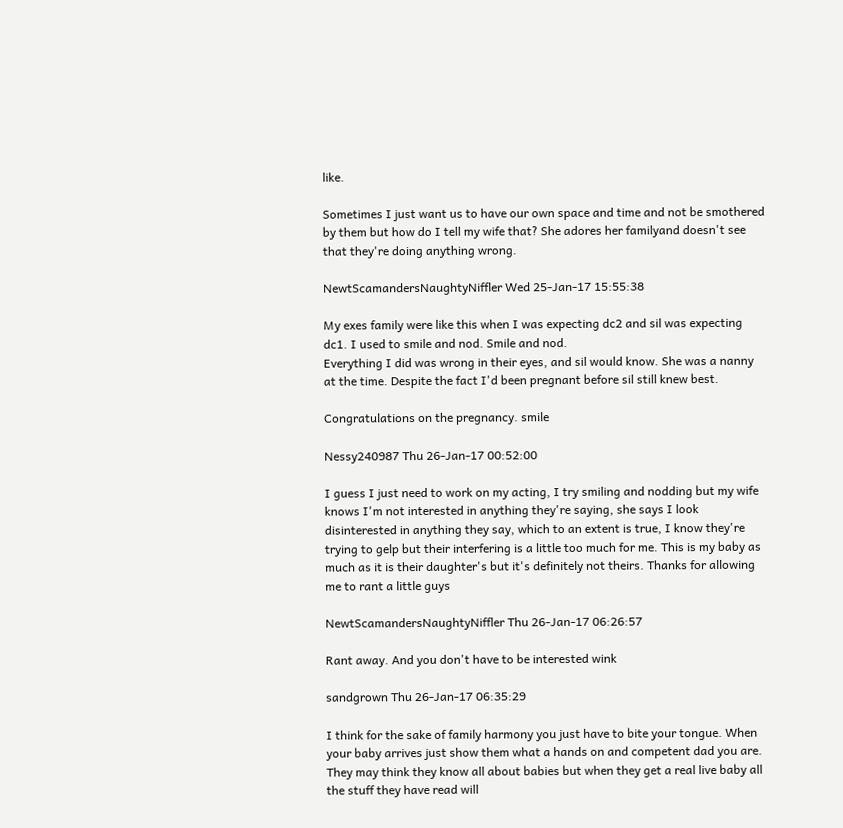like.

Sometimes I just want us to have our own space and time and not be smothered by them but how do I tell my wife that? She adores her familyand doesn't see that they're doing anything wrong.

NewtScamandersNaughtyNiffler Wed 25-Jan-17 15:55:38

My exes family were like this when I was expecting dc2 and sil was expecting dc1. I used to smile and nod. Smile and nod.
Everything I did was wrong in their eyes, and sil would know. She was a nanny at the time. Despite the fact I'd been pregnant before sil still knew best.

Congratulations on the pregnancy. smile

Nessy240987 Thu 26-Jan-17 00:52:00

I guess I just need to work on my acting, I try smiling and nodding but my wife knows I'm not interested in anything they're saying, she says I look disinterested in anything they say, which to an extent is true, I know they're trying to gelp but their interfering is a little too much for me. This is my baby as much as it is their daughter's but it's definitely not theirs. Thanks for allowing me to rant a little guys

NewtScamandersNaughtyNiffler Thu 26-Jan-17 06:26:57

Rant away. And you don't have to be interested wink

sandgrown Thu 26-Jan-17 06:35:29

I think for the sake of family harmony you just have to bite your tongue. When your baby arrives just show them what a hands on and competent dad you are. They may think they know all about babies but when they get a real live baby all the stuff they have read will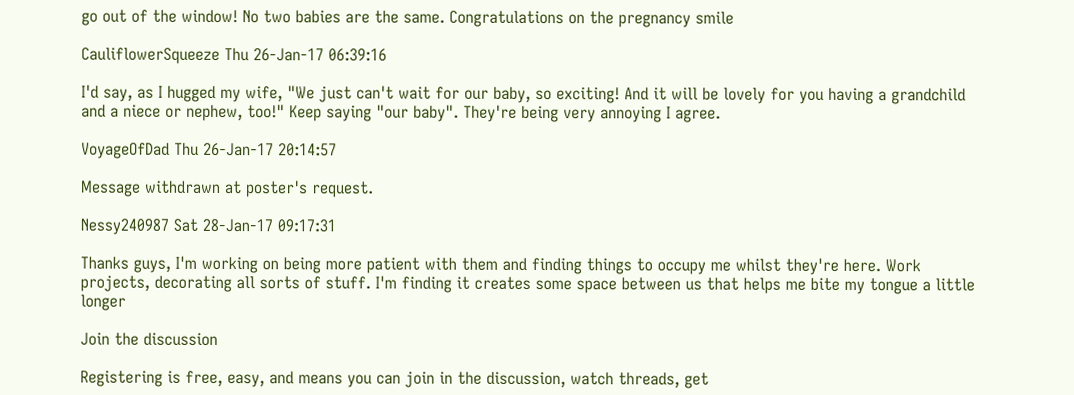go out of the window! No two babies are the same. Congratulations on the pregnancy smile

CauliflowerSqueeze Thu 26-Jan-17 06:39:16

I'd say, as I hugged my wife, "We just can't wait for our baby, so exciting! And it will be lovely for you having a grandchild and a niece or nephew, too!" Keep saying "our baby". They're being very annoying I agree.

VoyageOfDad Thu 26-Jan-17 20:14:57

Message withdrawn at poster's request.

Nessy240987 Sat 28-Jan-17 09:17:31

Thanks guys, I'm working on being more patient with them and finding things to occupy me whilst they're here. Work projects, decorating all sorts of stuff. I'm finding it creates some space between us that helps me bite my tongue a little longer

Join the discussion

Registering is free, easy, and means you can join in the discussion, watch threads, get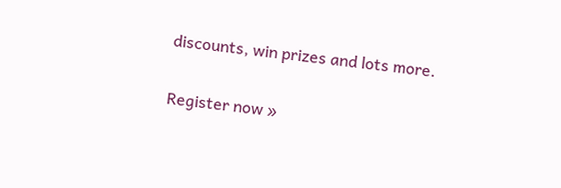discounts, win prizes and lots more.

Register now »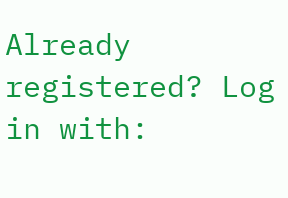Already registered? Log in with: